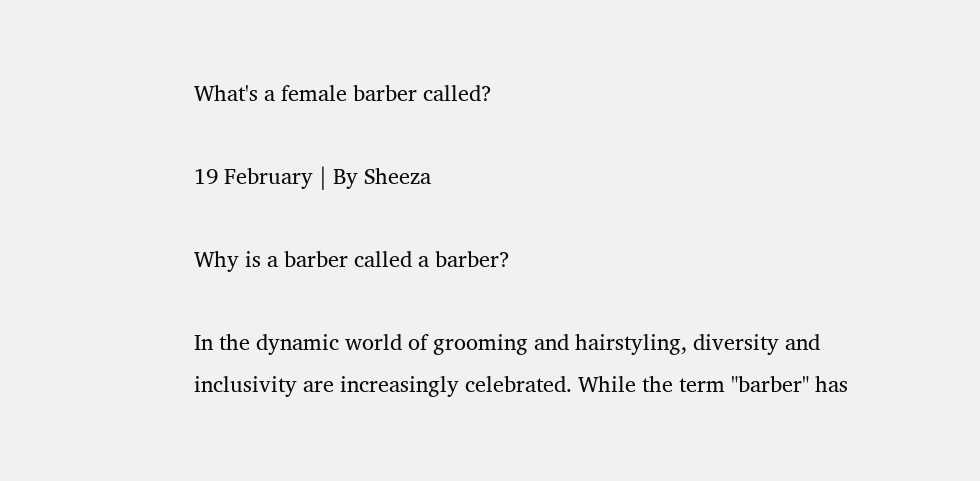What's a female barber called?

19 February | By Sheeza

Why is a barber called a barber?

In the dynamic world of grooming and hairstyling, diversity and inclusivity are increasingly celebrated. While the term "barber" has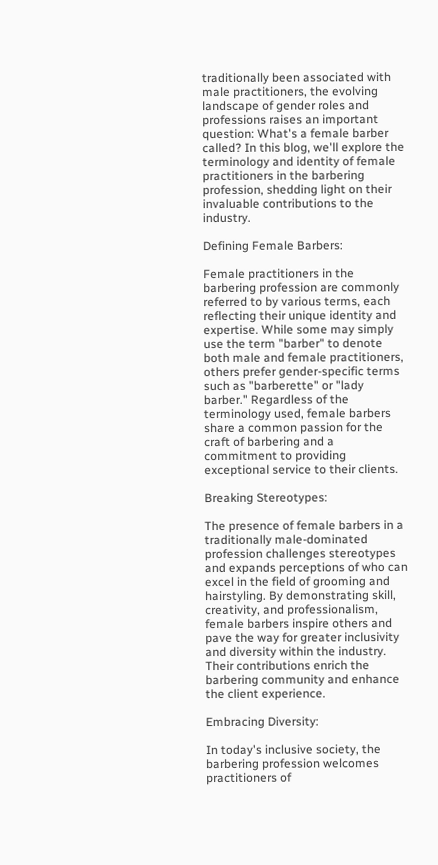traditionally been associated with male practitioners, the evolving landscape of gender roles and professions raises an important question: What's a female barber called? In this blog, we'll explore the terminology and identity of female practitioners in the barbering profession, shedding light on their invaluable contributions to the industry.

Defining Female Barbers:

Female practitioners in the barbering profession are commonly referred to by various terms, each reflecting their unique identity and expertise. While some may simply use the term "barber" to denote both male and female practitioners, others prefer gender-specific terms such as "barberette" or "lady barber." Regardless of the terminology used, female barbers share a common passion for the craft of barbering and a commitment to providing exceptional service to their clients.

Breaking Stereotypes:

The presence of female barbers in a traditionally male-dominated profession challenges stereotypes and expands perceptions of who can excel in the field of grooming and hairstyling. By demonstrating skill, creativity, and professionalism, female barbers inspire others and pave the way for greater inclusivity and diversity within the industry. Their contributions enrich the barbering community and enhance the client experience.

Embracing Diversity:

In today's inclusive society, the barbering profession welcomes practitioners of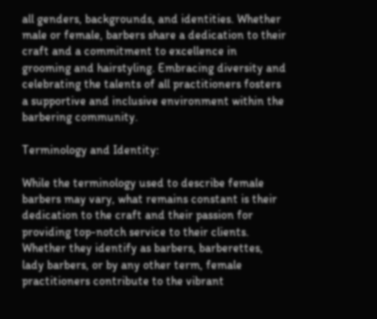all genders, backgrounds, and identities. Whether male or female, barbers share a dedication to their craft and a commitment to excellence in grooming and hairstyling. Embracing diversity and celebrating the talents of all practitioners fosters a supportive and inclusive environment within the barbering community.

Terminology and Identity:

While the terminology used to describe female barbers may vary, what remains constant is their dedication to the craft and their passion for providing top-notch service to their clients. Whether they identify as barbers, barberettes, lady barbers, or by any other term, female practitioners contribute to the vibrant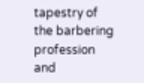tapestry of the barbering profession and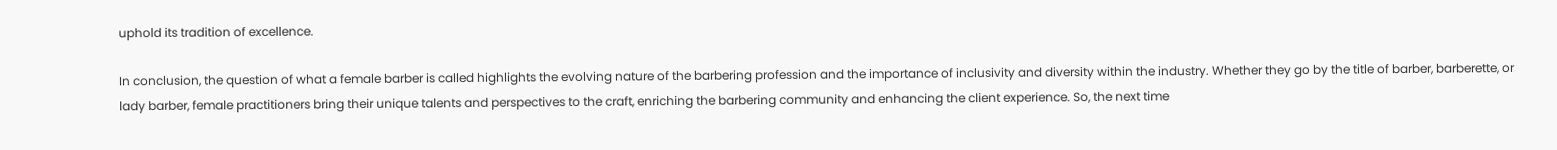uphold its tradition of excellence.

In conclusion, the question of what a female barber is called highlights the evolving nature of the barbering profession and the importance of inclusivity and diversity within the industry. Whether they go by the title of barber, barberette, or lady barber, female practitioners bring their unique talents and perspectives to the craft, enriching the barbering community and enhancing the client experience. So, the next time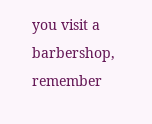you visit a barbershop, remember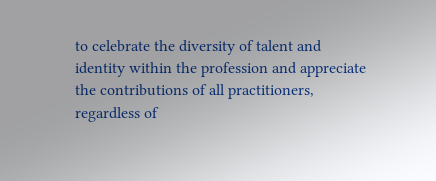to celebrate the diversity of talent and identity within the profession and appreciate the contributions of all practitioners, regardless of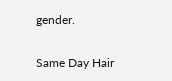gender.

Same Day Hair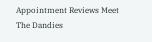Appointment Reviews Meet The Dandies